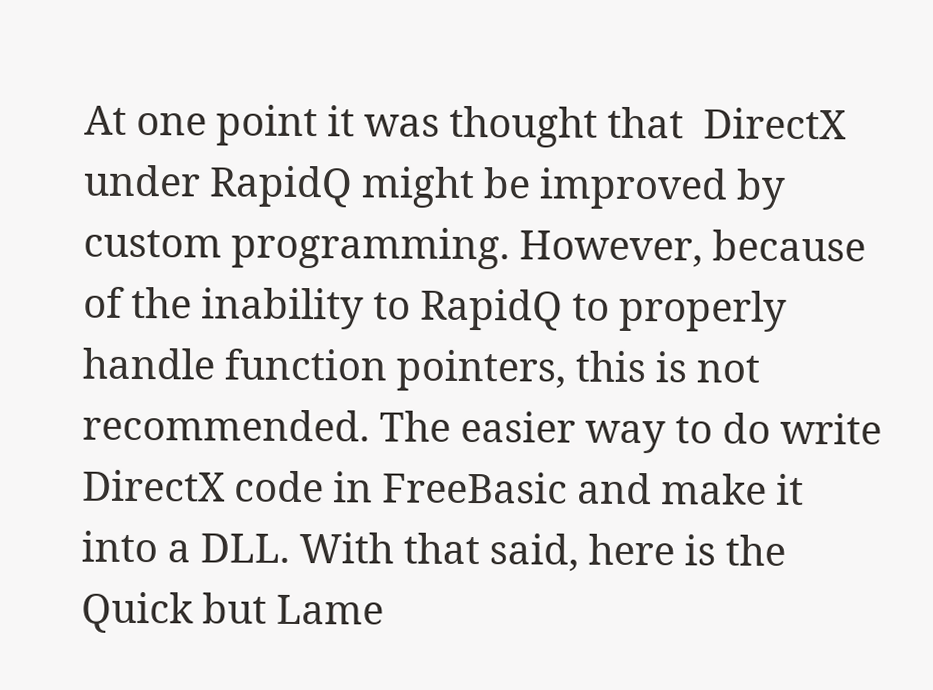At one point it was thought that  DirectX under RapidQ might be improved by custom programming. However, because of the inability to RapidQ to properly handle function pointers, this is not recommended. The easier way to do write DirectX code in FreeBasic and make it into a DLL. With that said, here is the Quick but Lame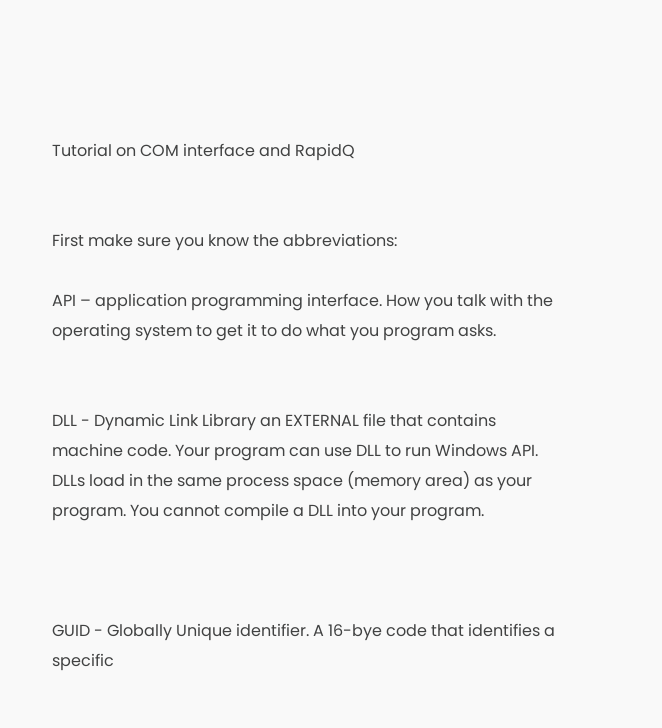Tutorial on COM interface and RapidQ


First make sure you know the abbreviations:

API – application programming interface. How you talk with the operating system to get it to do what you program asks.


DLL - Dynamic Link Library an EXTERNAL file that contains machine code. Your program can use DLL to run Windows API. DLLs load in the same process space (memory area) as your program. You cannot compile a DLL into your program.



GUID - Globally Unique identifier. A 16-bye code that identifies a specific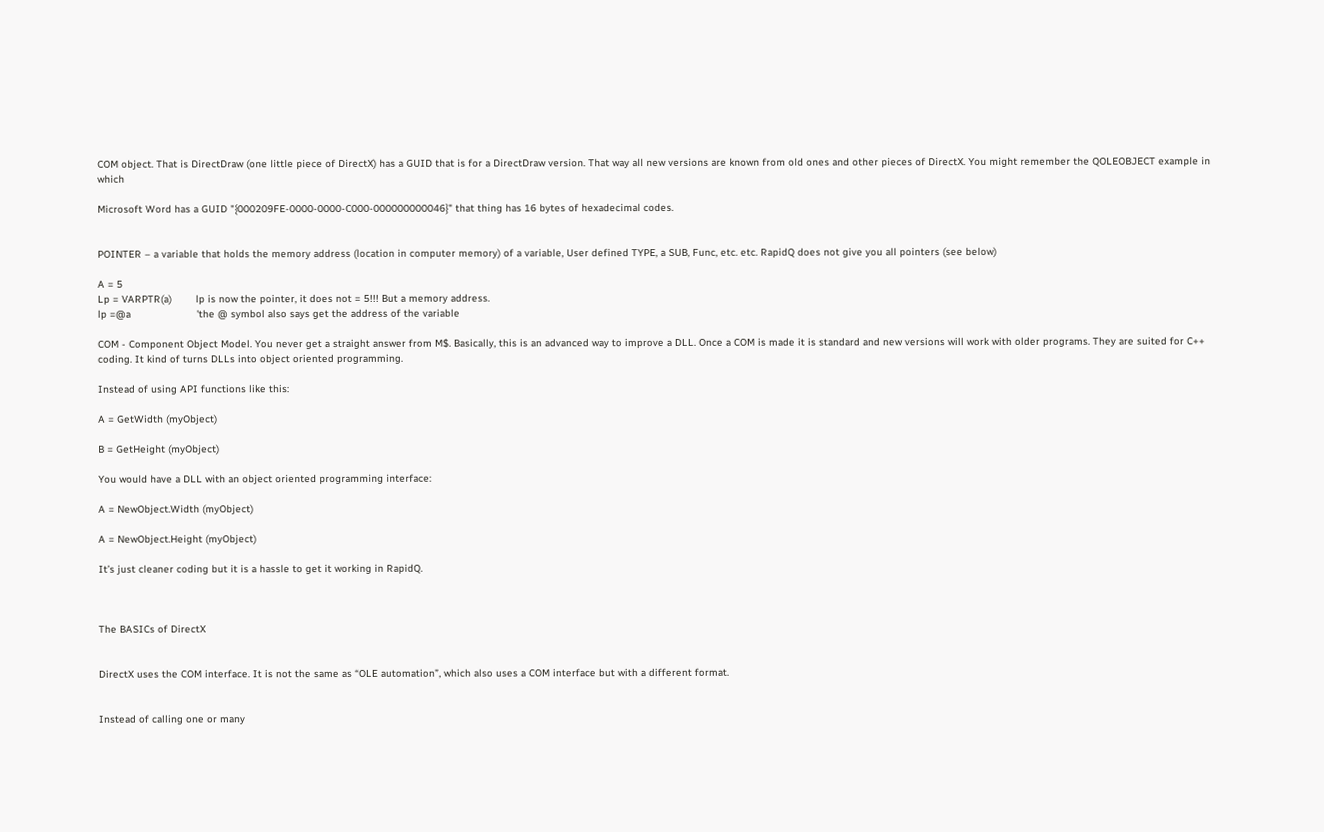COM object. That is DirectDraw (one little piece of DirectX) has a GUID that is for a DirectDraw version. That way all new versions are known from old ones and other pieces of DirectX. You might remember the QOLEOBJECT example in which

Microsoft Word has a GUID "{000209FE-0000-0000-C000-000000000046}" that thing has 16 bytes of hexadecimal codes.


POINTER – a variable that holds the memory address (location in computer memory) of a variable, User defined TYPE, a SUB, Func, etc. etc. RapidQ does not give you all pointers (see below)

A = 5
Lp = VARPTR(a)        lp is now the pointer, it does not = 5!!! But a memory address.
lp =@a                      'the @ symbol also says get the address of the variable

COM - Component Object Model. You never get a straight answer from M$. Basically, this is an advanced way to improve a DLL. Once a COM is made it is standard and new versions will work with older programs. They are suited for C++ coding. It kind of turns DLLs into object oriented programming.

Instead of using API functions like this:

A = GetWidth (myObject)

B = GetHeight (myObject)

You would have a DLL with an object oriented programming interface:

A = NewObject.Width (myObject)

A = NewObject.Height (myObject)

It’s just cleaner coding but it is a hassle to get it working in RapidQ.



The BASICs of DirectX


DirectX uses the COM interface. It is not the same as “OLE automation”, which also uses a COM interface but with a different format.


Instead of calling one or many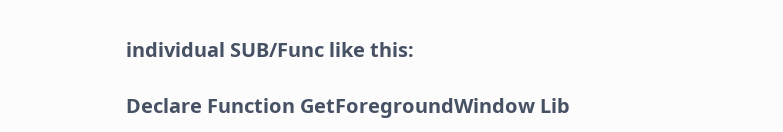individual SUB/Func like this:

Declare Function GetForegroundWindow Lib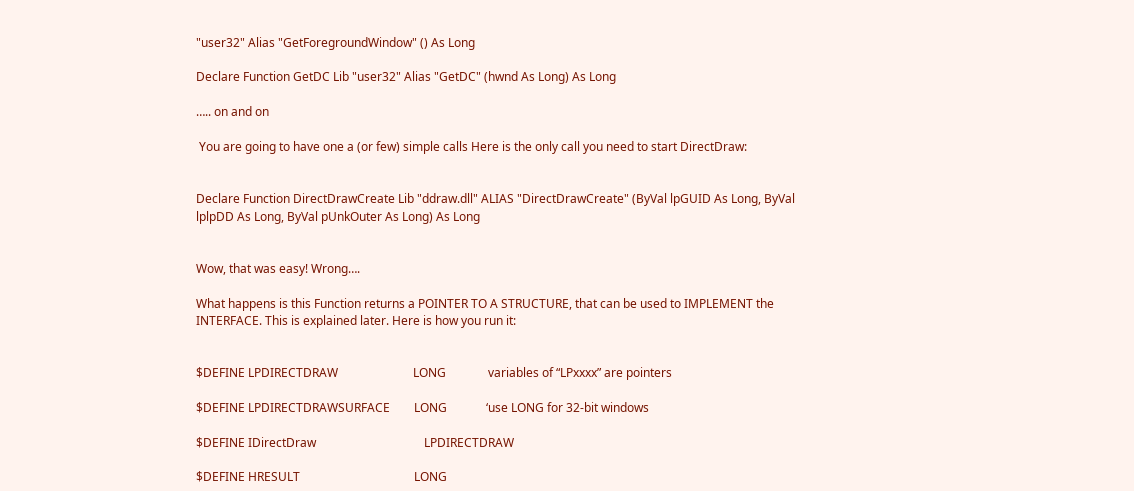"user32" Alias "GetForegroundWindow" () As Long

Declare Function GetDC Lib "user32" Alias "GetDC" (hwnd As Long) As Long

….. on and on

 You are going to have one a (or few) simple calls Here is the only call you need to start DirectDraw:


Declare Function DirectDrawCreate Lib "ddraw.dll" ALIAS "DirectDrawCreate" (ByVal lpGUID As Long, ByVal lplpDD As Long, ByVal pUnkOuter As Long) As Long


Wow, that was easy! Wrong….

What happens is this Function returns a POINTER TO A STRUCTURE, that can be used to IMPLEMENT the INTERFACE. This is explained later. Here is how you run it:


$DEFINE LPDIRECTDRAW                         LONG              variables of “LPxxxx” are pointers

$DEFINE LPDIRECTDRAWSURFACE        LONG             ‘use LONG for 32-bit windows

$DEFINE IDirectDraw                                    LPDIRECTDRAW

$DEFINE HRESULT                                      LONG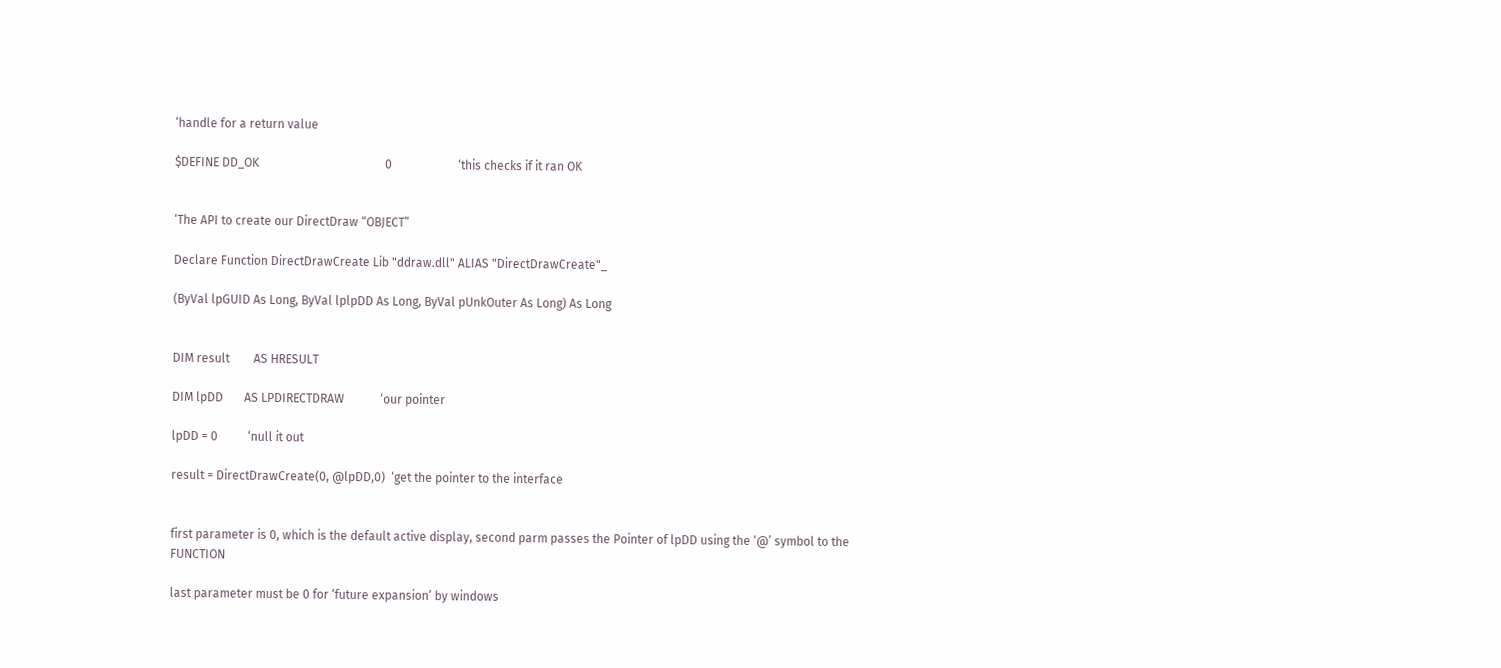‘handle for a return value

$DEFINE DD_OK                                          0                      ‘this checks if it ran OK


‘The API to create our DirectDraw “OBJECT”

Declare Function DirectDrawCreate Lib "ddraw.dll" ALIAS "DirectDrawCreate"_

(ByVal lpGUID As Long, ByVal lplpDD As Long, ByVal pUnkOuter As Long) As Long


DIM result        AS HRESULT

DIM lpDD       AS LPDIRECTDRAW            ‘our pointer

lpDD = 0          ‘null it out

result = DirectDrawCreate(0, @lpDD,0)  ‘get the pointer to the interface


first parameter is 0, which is the default active display, second parm passes the Pointer of lpDD using the ‘@’ symbol to the FUNCTION

last parameter must be 0 for ‘future expansion’ by windows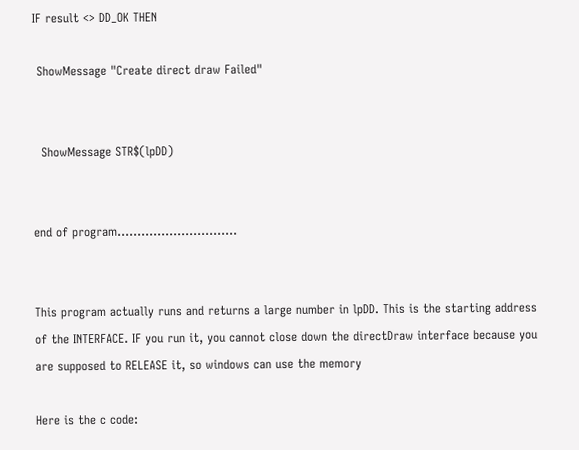IF result <> DD_OK THEN

 ShowMessage "Create direct draw Failed"


  ShowMessage STR$(lpDD)


end of program…………………………


This program actually runs and returns a large number in lpDD. This is the starting address of the INTERFACE. IF you run it, you cannot close down the directDraw interface because you are supposed to RELEASE it, so windows can use the memory

Here is the c code: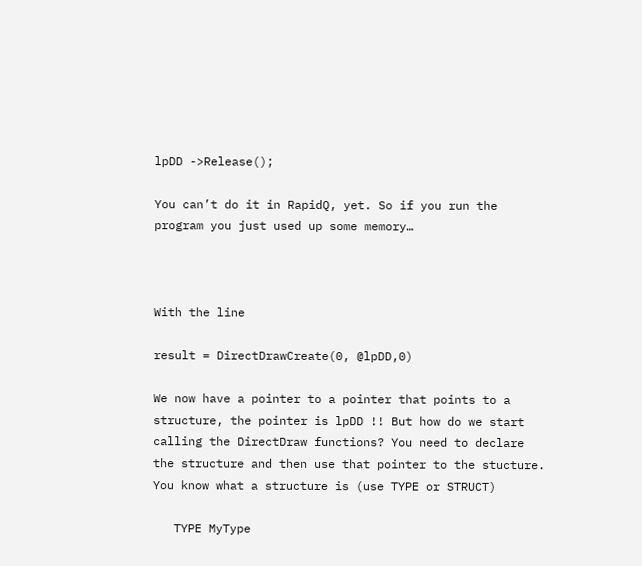lpDD ->Release();

You can’t do it in RapidQ, yet. So if you run the program you just used up some memory…



With the line

result = DirectDrawCreate(0, @lpDD,0)

We now have a pointer to a pointer that points to a structure, the pointer is lpDD !! But how do we start calling the DirectDraw functions? You need to declare the structure and then use that pointer to the stucture. You know what a structure is (use TYPE or STRUCT)

   TYPE MyType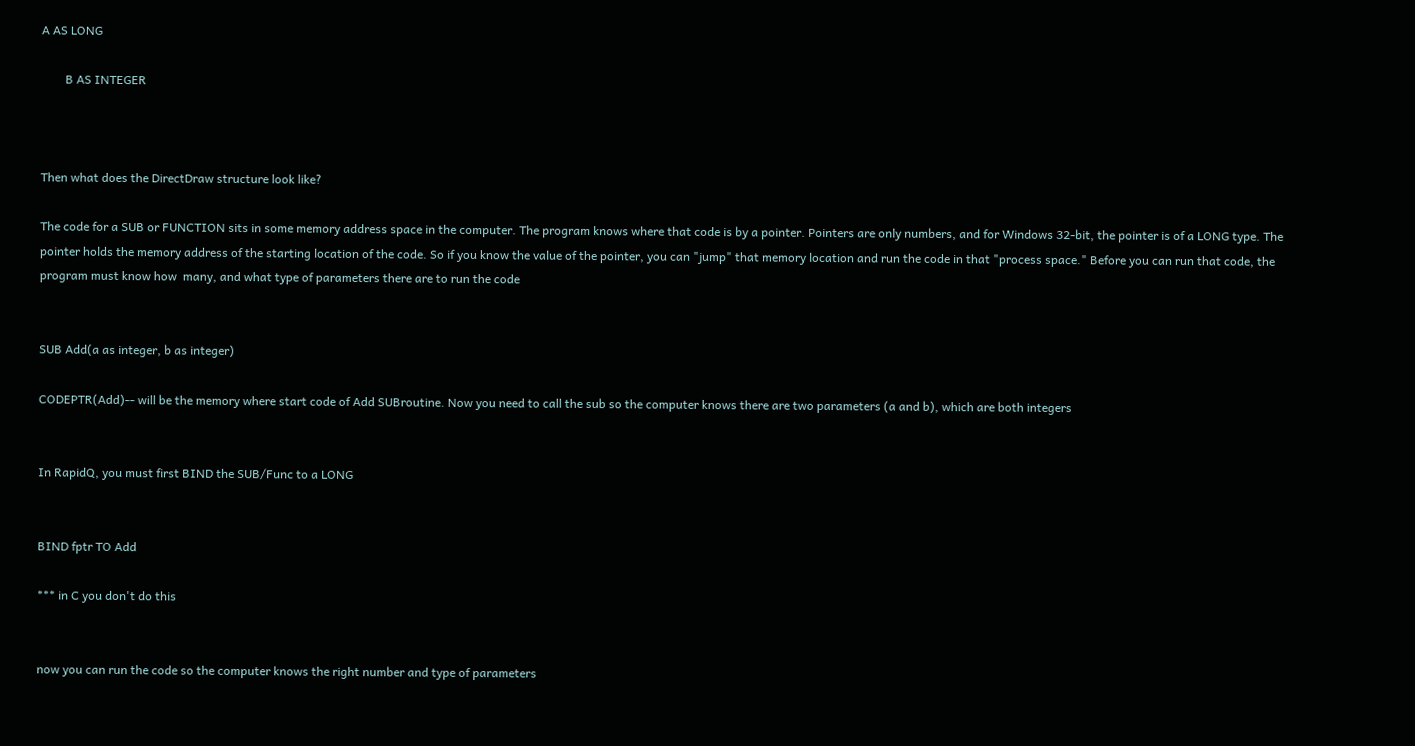A AS LONG

        B AS INTEGER



Then what does the DirectDraw structure look like?

The code for a SUB or FUNCTION sits in some memory address space in the computer. The program knows where that code is by a pointer. Pointers are only numbers, and for Windows 32-bit, the pointer is of a LONG type. The pointer holds the memory address of the starting location of the code. So if you know the value of the pointer, you can "jump" that memory location and run the code in that "process space." Before you can run that code, the program must know how  many, and what type of parameters there are to run the code


SUB Add(a as integer, b as integer)

CODEPTR(Add)-- will be the memory where start code of Add SUBroutine. Now you need to call the sub so the computer knows there are two parameters (a and b), which are both integers


In RapidQ, you must first BIND the SUB/Func to a LONG


BIND fptr TO Add

*** in C you don't do this


now you can run the code so the computer knows the right number and type of parameters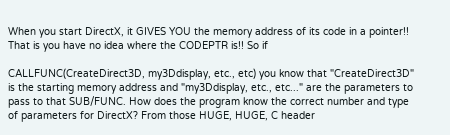When you start DirectX, it GIVES YOU the memory address of its code in a pointer!! That is you have no idea where the CODEPTR is!! So if

CALLFUNC(CreateDirect3D, my3Ddisplay, etc., etc) you know that "CreateDirect3D" is the starting memory address and "my3Ddisplay, etc., etc..." are the parameters to pass to that SUB/FUNC. How does the program know the correct number and type of parameters for DirectX? From those HUGE, HUGE, C header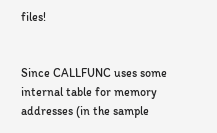files!


Since CALLFUNC uses some internal table for memory addresses (in the sample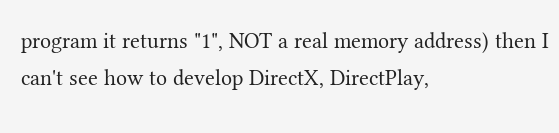program it returns "1", NOT a real memory address) then I can't see how to develop DirectX, DirectPlay,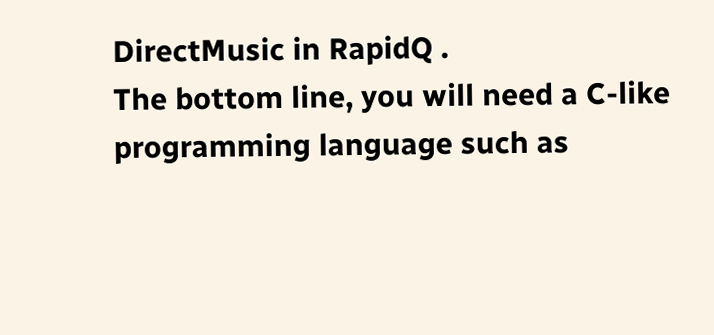DirectMusic in RapidQ .
The bottom line, you will need a C-like programming language such as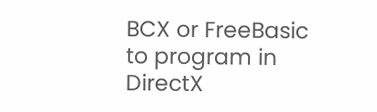BCX or FreeBasic to program in DirectX